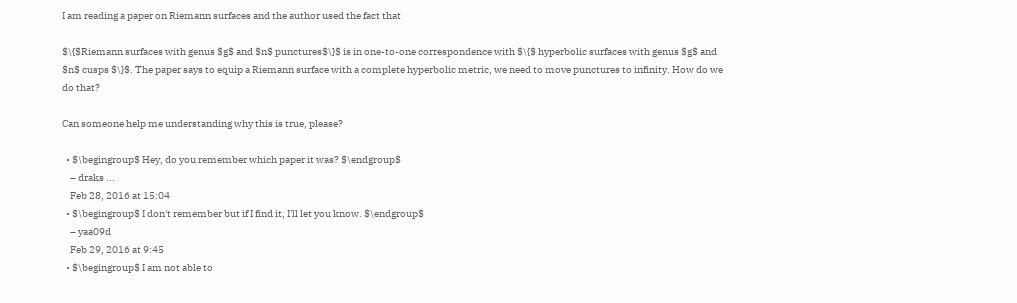I am reading a paper on Riemann surfaces and the author used the fact that

$\{$Riemann surfaces with genus $g$ and $n$ punctures$\}$ is in one-to-one correspondence with $\{$ hyperbolic surfaces with genus $g$ and $n$ cusps $\}$. The paper says to equip a Riemann surface with a complete hyperbolic metric, we need to move punctures to infinity. How do we do that?

Can someone help me understanding why this is true, please?

  • $\begingroup$ Hey, do you remember which paper it was? $\endgroup$
    – draks ...
    Feb 28, 2016 at 15:04
  • $\begingroup$ I don't remember but if I find it, I'll let you know. $\endgroup$
    – yaa09d
    Feb 29, 2016 at 9:45
  • $\begingroup$ I am not able to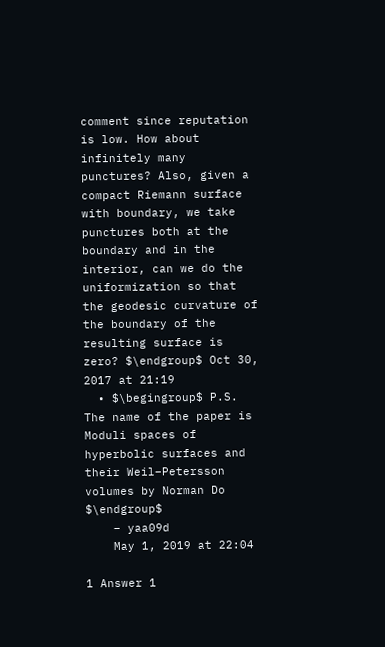comment since reputation is low. How about infinitely many punctures? Also, given a compact Riemann surface with boundary, we take punctures both at the boundary and in the interior, can we do the uniformization so that the geodesic curvature of the boundary of the resulting surface is zero? $\endgroup$ Oct 30, 2017 at 21:19
  • $\begingroup$ P.S. The name of the paper is Moduli spaces of hyperbolic surfaces and their Weil–Petersson volumes by Norman Do $\endgroup$
    – yaa09d
    May 1, 2019 at 22:04

1 Answer 1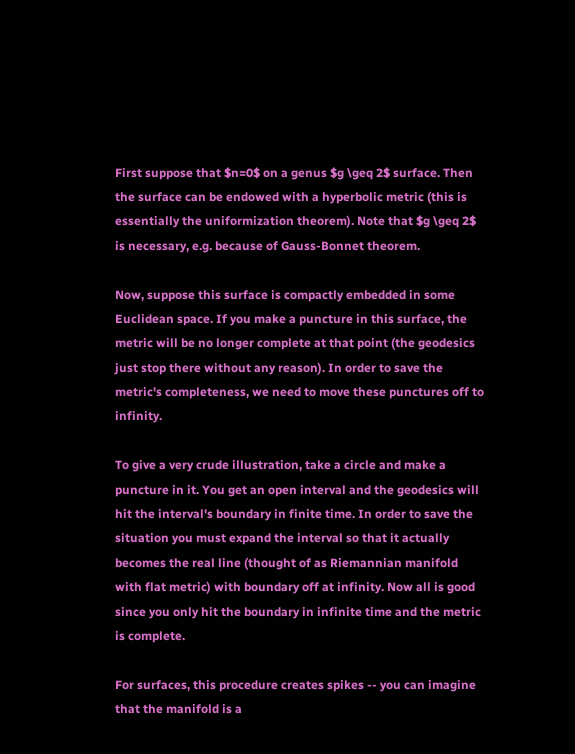First suppose that $n=0$ on a genus $g \geq 2$ surface. Then the surface can be endowed with a hyperbolic metric (this is essentially the uniformization theorem). Note that $g \geq 2$ is necessary, e.g. because of Gauss-Bonnet theorem.

Now, suppose this surface is compactly embedded in some Euclidean space. If you make a puncture in this surface, the metric will be no longer complete at that point (the geodesics just stop there without any reason). In order to save the metric's completeness, we need to move these punctures off to infinity.

To give a very crude illustration, take a circle and make a puncture in it. You get an open interval and the geodesics will hit the interval's boundary in finite time. In order to save the situation you must expand the interval so that it actually becomes the real line (thought of as Riemannian manifold with flat metric) with boundary off at infinity. Now all is good since you only hit the boundary in infinite time and the metric is complete.

For surfaces, this procedure creates spikes -- you can imagine that the manifold is a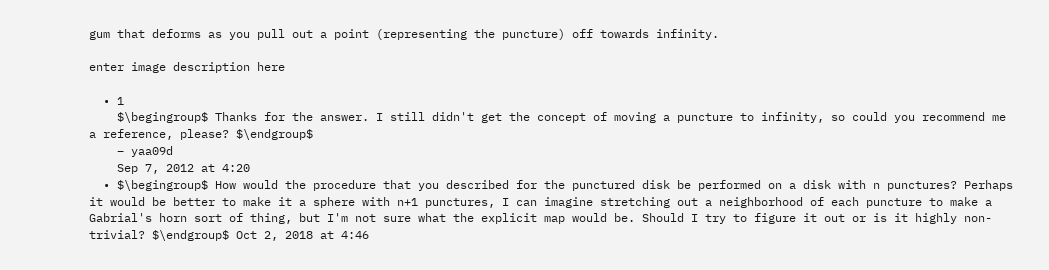gum that deforms as you pull out a point (representing the puncture) off towards infinity.

enter image description here

  • 1
    $\begingroup$ Thanks for the answer. I still didn't get the concept of moving a puncture to infinity, so could you recommend me a reference, please? $\endgroup$
    – yaa09d
    Sep 7, 2012 at 4:20
  • $\begingroup$ How would the procedure that you described for the punctured disk be performed on a disk with n punctures? Perhaps it would be better to make it a sphere with n+1 punctures, I can imagine stretching out a neighborhood of each puncture to make a Gabrial's horn sort of thing, but I'm not sure what the explicit map would be. Should I try to figure it out or is it highly non-trivial? $\endgroup$ Oct 2, 2018 at 4:46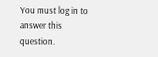You must log in to answer this question.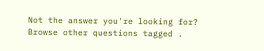Not the answer you're looking for? Browse other questions tagged .